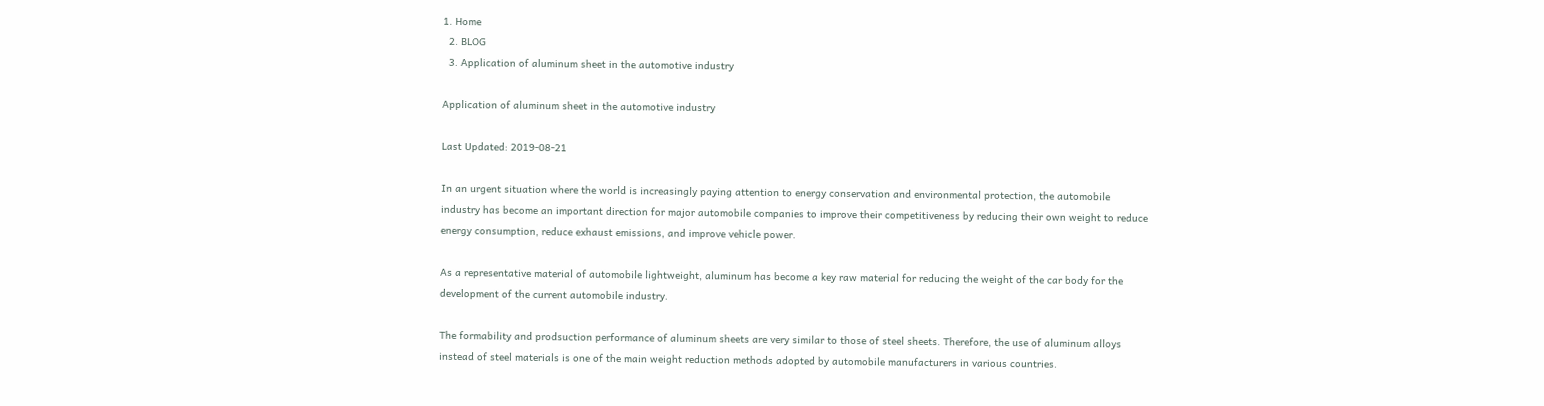1. Home
  2. BLOG
  3. Application of aluminum sheet in the automotive industry

Application of aluminum sheet in the automotive industry

Last Updated: 2019-08-21

In an urgent situation where the world is increasingly paying attention to energy conservation and environmental protection, the automobile industry has become an important direction for major automobile companies to improve their competitiveness by reducing their own weight to reduce energy consumption, reduce exhaust emissions, and improve vehicle power.

As a representative material of automobile lightweight, aluminum has become a key raw material for reducing the weight of the car body for the development of the current automobile industry.

The formability and prodsuction performance of aluminum sheets are very similar to those of steel sheets. Therefore, the use of aluminum alloys instead of steel materials is one of the main weight reduction methods adopted by automobile manufacturers in various countries.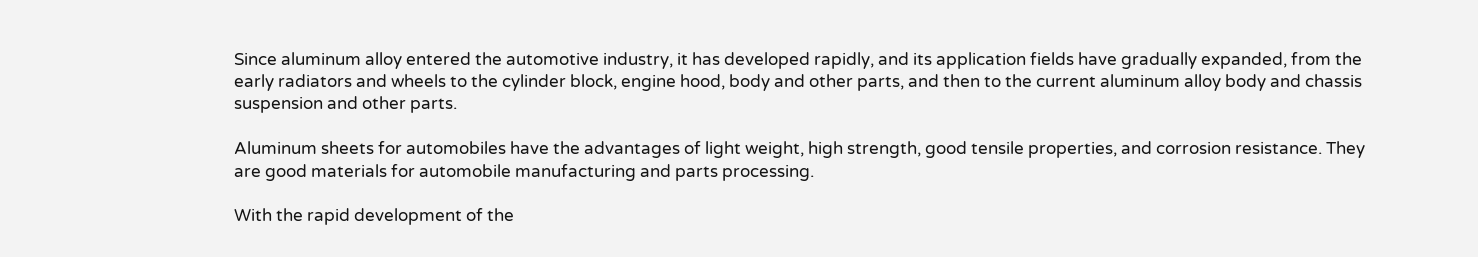Since aluminum alloy entered the automotive industry, it has developed rapidly, and its application fields have gradually expanded, from the early radiators and wheels to the cylinder block, engine hood, body and other parts, and then to the current aluminum alloy body and chassis suspension and other parts.

Aluminum sheets for automobiles have the advantages of light weight, high strength, good tensile properties, and corrosion resistance. They are good materials for automobile manufacturing and parts processing.

With the rapid development of the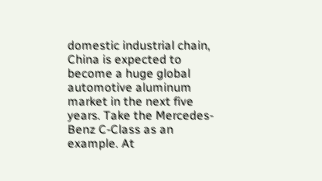domestic industrial chain, China is expected to become a huge global automotive aluminum market in the next five years. Take the Mercedes-Benz C-Class as an example. At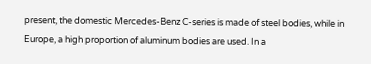present, the domestic Mercedes-Benz C-series is made of steel bodies, while in Europe, a high proportion of aluminum bodies are used. In a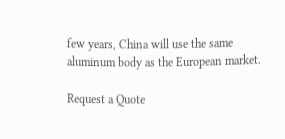few years, China will use the same aluminum body as the European market.

Request a Quote